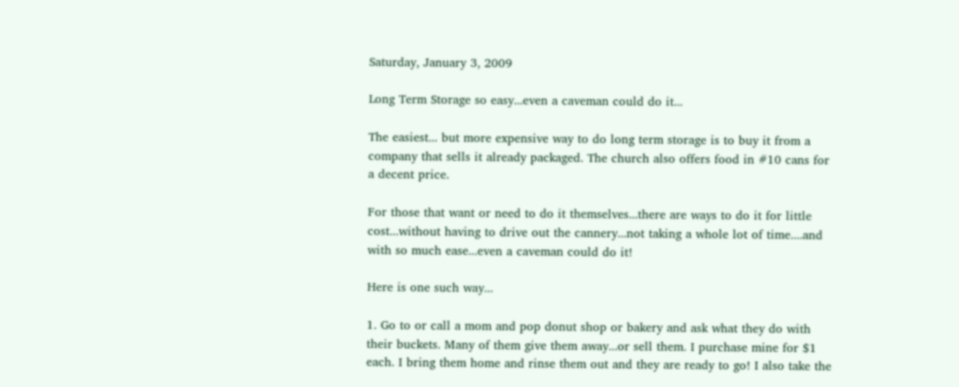Saturday, January 3, 2009

Long Term Storage so easy...even a caveman could do it...

The easiest... but more expensive way to do long term storage is to buy it from a company that sells it already packaged. The church also offers food in #10 cans for a decent price.

For those that want or need to do it themselves...there are ways to do it for little cost...without having to drive out the cannery...not taking a whole lot of time....and with so much ease...even a caveman could do it!

Here is one such way...

1. Go to or call a mom and pop donut shop or bakery and ask what they do with their buckets. Many of them give them away...or sell them. I purchase mine for $1 each. I bring them home and rinse them out and they are ready to go! I also take the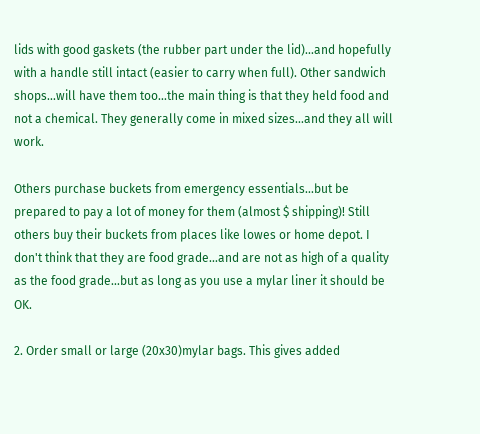lids with good gaskets (the rubber part under the lid)...and hopefully with a handle still intact (easier to carry when full). Other sandwich shops...will have them too...the main thing is that they held food and not a chemical. They generally come in mixed sizes...and they all will work.

Others purchase buckets from emergency essentials...but be prepared to pay a lot of money for them (almost $ shipping)! Still others buy their buckets from places like lowes or home depot. I don't think that they are food grade...and are not as high of a quality as the food grade...but as long as you use a mylar liner it should be OK.

2. Order small or large (20x30)mylar bags. This gives added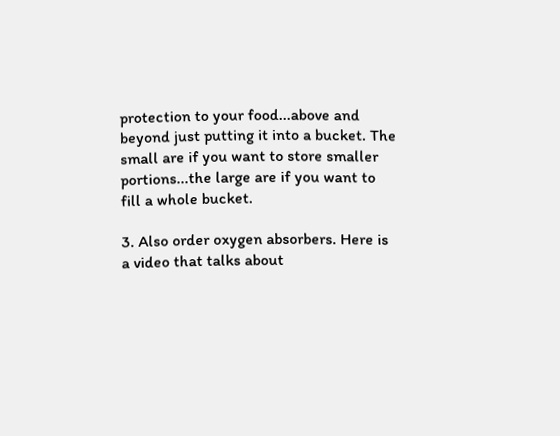protection to your food...above and beyond just putting it into a bucket. The small are if you want to store smaller portions...the large are if you want to fill a whole bucket.

3. Also order oxygen absorbers. Here is a video that talks about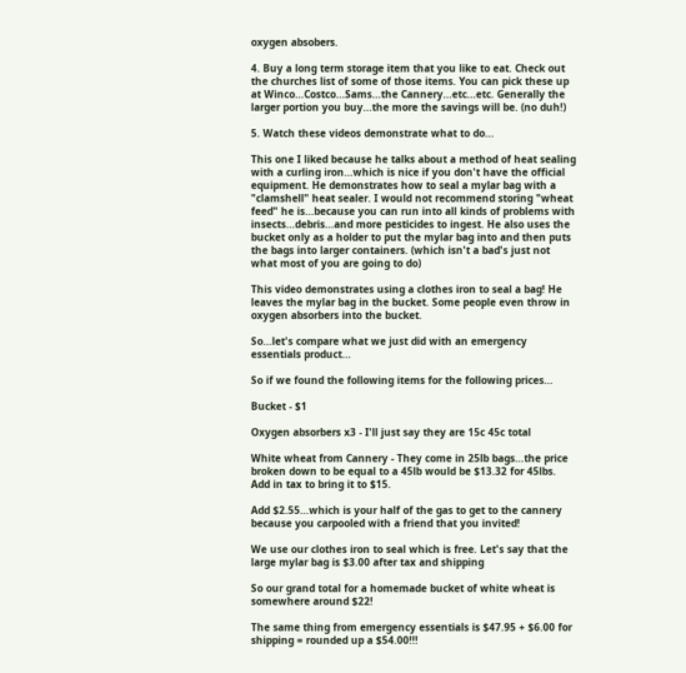oxygen absobers.

4. Buy a long term storage item that you like to eat. Check out the churches list of some of those items. You can pick these up at Winco...Costco...Sams...the Cannery...etc...etc. Generally the larger portion you buy...the more the savings will be. (no duh!)

5. Watch these videos demonstrate what to do...

This one I liked because he talks about a method of heat sealing with a curling iron...which is nice if you don't have the official equipment. He demonstrates how to seal a mylar bag with a "clamshell" heat sealer. I would not recommend storing "wheat feed" he is...because you can run into all kinds of problems with insects...debris...and more pesticides to ingest. He also uses the bucket only as a holder to put the mylar bag into and then puts the bags into larger containers. (which isn't a bad's just not what most of you are going to do)

This video demonstrates using a clothes iron to seal a bag! He leaves the mylar bag in the bucket. Some people even throw in oxygen absorbers into the bucket.

So...let's compare what we just did with an emergency essentials product...

So if we found the following items for the following prices...

Bucket - $1

Oxygen absorbers x3 - I'll just say they are 15c 45c total

White wheat from Cannery - They come in 25lb bags...the price broken down to be equal to a 45lb would be $13.32 for 45lbs. Add in tax to bring it to $15.

Add $2.55...which is your half of the gas to get to the cannery because you carpooled with a friend that you invited!

We use our clothes iron to seal which is free. Let's say that the large mylar bag is $3.00 after tax and shipping

So our grand total for a homemade bucket of white wheat is somewhere around $22!

The same thing from emergency essentials is $47.95 + $6.00 for shipping = rounded up a $54.00!!!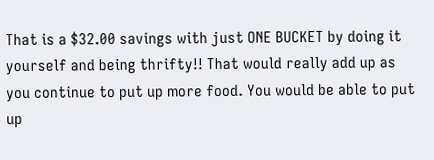That is a $32.00 savings with just ONE BUCKET by doing it yourself and being thrifty!! That would really add up as you continue to put up more food. You would be able to put up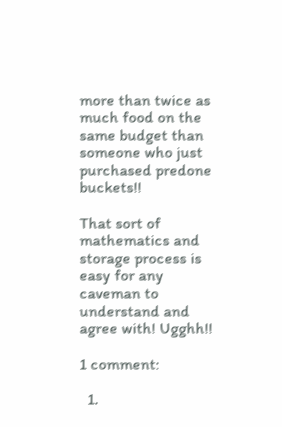more than twice as much food on the same budget than someone who just purchased predone buckets!!

That sort of mathematics and storage process is easy for any caveman to understand and agree with! Ugghh!!

1 comment:

  1.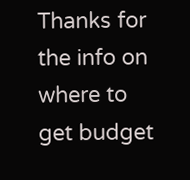Thanks for the info on where to get budget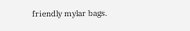friendly mylar bags.